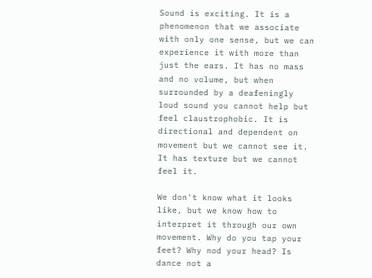Sound is exciting. It is a phenomenon that we associate with only one sense, but we can experience it with more than just the ears. It has no mass and no volume, but when surrounded by a deafeningly loud sound you cannot help but feel claustrophobic. It is directional and dependent on movement but we cannot see it. It has texture but we cannot feel it.

We don't know what it looks like, but we know how to interpret it through our own movement. Why do you tap your feet? Why nod your head? Is dance not a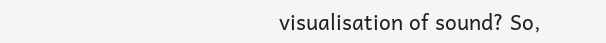visualisation of sound? So,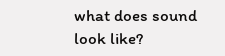what does sound look like?